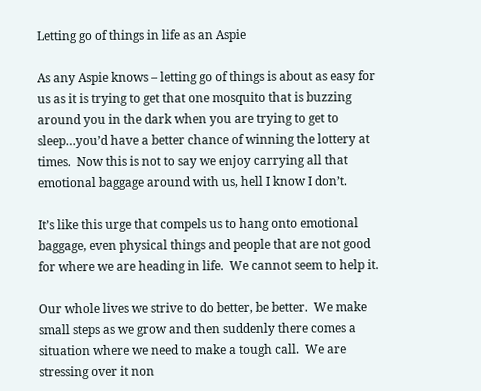Letting go of things in life as an Aspie

As any Aspie knows – letting go of things is about as easy for us as it is trying to get that one mosquito that is buzzing around you in the dark when you are trying to get to sleep…you’d have a better chance of winning the lottery at times.  Now this is not to say we enjoy carrying all that emotional baggage around with us, hell I know I don’t.

It’s like this urge that compels us to hang onto emotional baggage, even physical things and people that are not good for where we are heading in life.  We cannot seem to help it.

Our whole lives we strive to do better, be better.  We make small steps as we grow and then suddenly there comes a situation where we need to make a tough call.  We are stressing over it non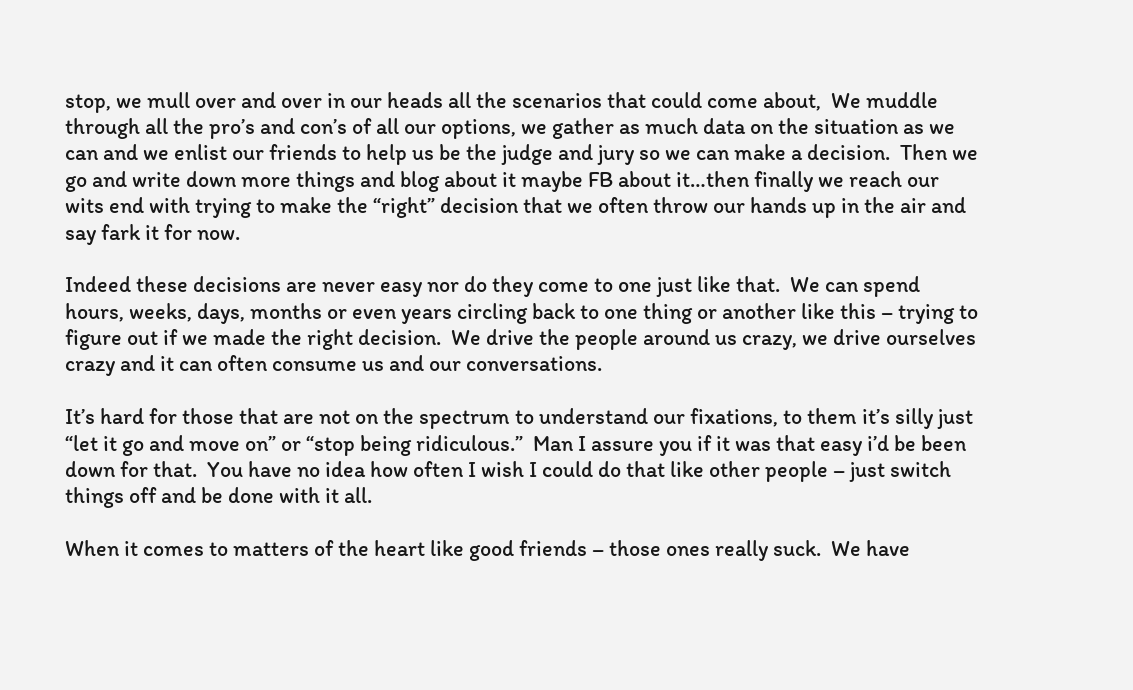stop, we mull over and over in our heads all the scenarios that could come about,  We muddle through all the pro’s and con’s of all our options, we gather as much data on the situation as we can and we enlist our friends to help us be the judge and jury so we can make a decision.  Then we go and write down more things and blog about it maybe FB about it…then finally we reach our wits end with trying to make the “right” decision that we often throw our hands up in the air and say fark it for now.

Indeed these decisions are never easy nor do they come to one just like that.  We can spend hours, weeks, days, months or even years circling back to one thing or another like this – trying to figure out if we made the right decision.  We drive the people around us crazy, we drive ourselves crazy and it can often consume us and our conversations.

It’s hard for those that are not on the spectrum to understand our fixations, to them it’s silly just “let it go and move on” or “stop being ridiculous.”  Man I assure you if it was that easy i’d be been down for that.  You have no idea how often I wish I could do that like other people – just switch things off and be done with it all.

When it comes to matters of the heart like good friends – those ones really suck.  We have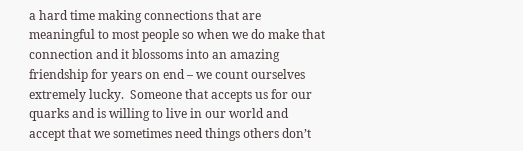a hard time making connections that are meaningful to most people so when we do make that connection and it blossoms into an amazing friendship for years on end – we count ourselves extremely lucky.  Someone that accepts us for our quarks and is willing to live in our world and accept that we sometimes need things others don’t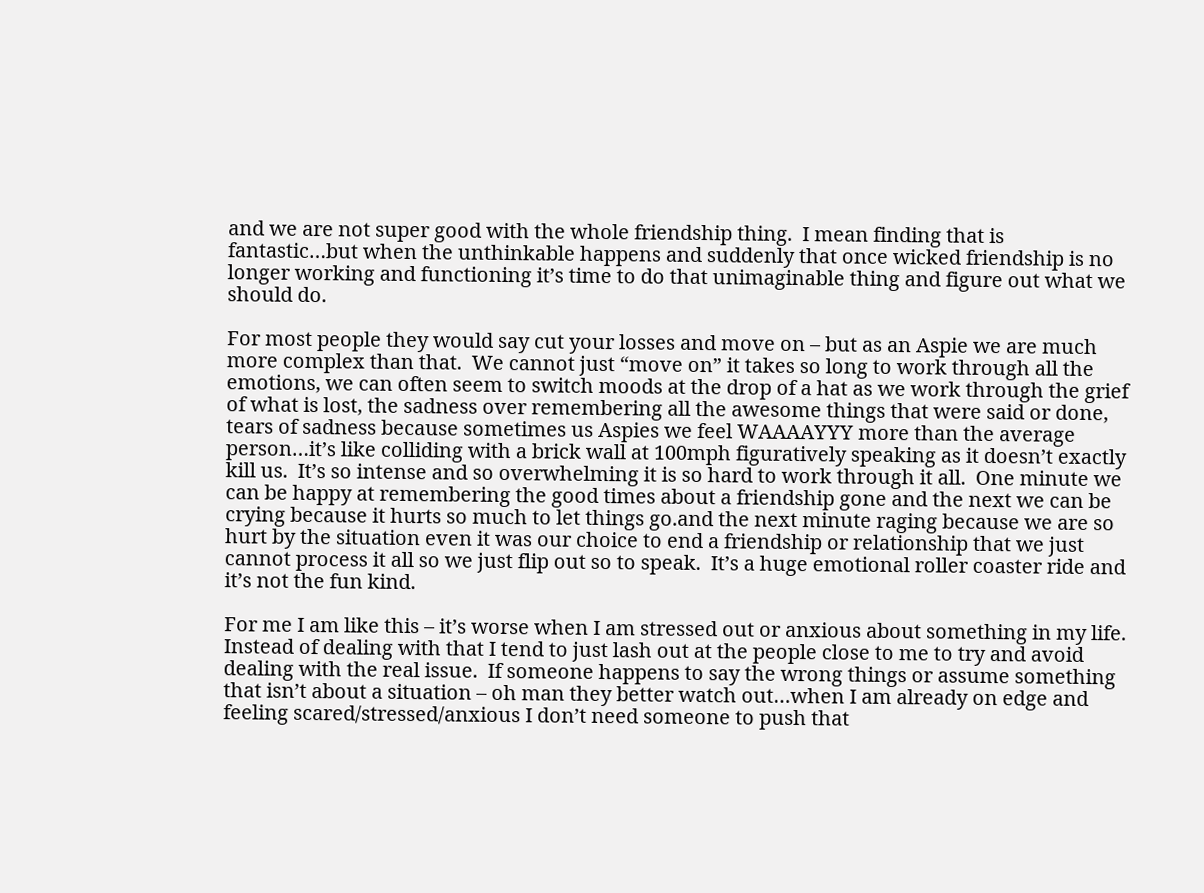and we are not super good with the whole friendship thing.  I mean finding that is fantastic…but when the unthinkable happens and suddenly that once wicked friendship is no longer working and functioning it’s time to do that unimaginable thing and figure out what we should do.

For most people they would say cut your losses and move on – but as an Aspie we are much more complex than that.  We cannot just “move on” it takes so long to work through all the emotions, we can often seem to switch moods at the drop of a hat as we work through the grief of what is lost, the sadness over remembering all the awesome things that were said or done, tears of sadness because sometimes us Aspies we feel WAAAAYYY more than the average person…it’s like colliding with a brick wall at 100mph figuratively speaking as it doesn’t exactly kill us.  It’s so intense and so overwhelming it is so hard to work through it all.  One minute we can be happy at remembering the good times about a friendship gone and the next we can be crying because it hurts so much to let things go.and the next minute raging because we are so hurt by the situation even it was our choice to end a friendship or relationship that we just cannot process it all so we just flip out so to speak.  It’s a huge emotional roller coaster ride and it’s not the fun kind.

For me I am like this – it’s worse when I am stressed out or anxious about something in my life.  Instead of dealing with that I tend to just lash out at the people close to me to try and avoid dealing with the real issue.  If someone happens to say the wrong things or assume something that isn’t about a situation – oh man they better watch out…when I am already on edge and feeling scared/stressed/anxious I don’t need someone to push that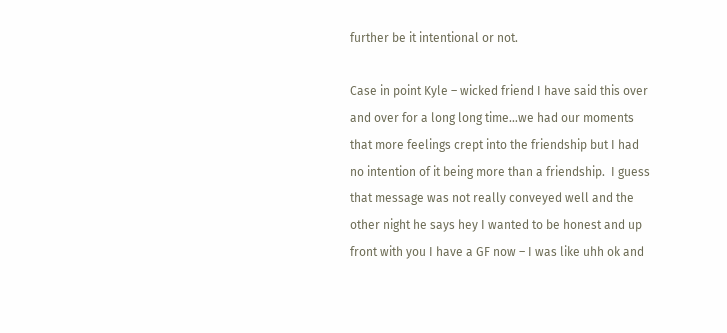further be it intentional or not.

Case in point Kyle – wicked friend I have said this over and over for a long long time…we had our moments that more feelings crept into the friendship but I had no intention of it being more than a friendship.  I guess that message was not really conveyed well and the other night he says hey I wanted to be honest and up front with you I have a GF now – I was like uhh ok and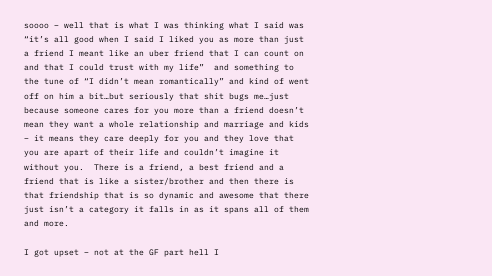soooo – well that is what I was thinking what I said was “it’s all good when I said I liked you as more than just a friend I meant like an uber friend that I can count on and that I could trust with my life”  and something to the tune of “I didn’t mean romantically” and kind of went off on him a bit…but seriously that shit bugs me…just because someone cares for you more than a friend doesn’t mean they want a whole relationship and marriage and kids – it means they care deeply for you and they love that you are apart of their life and couldn’t imagine it without you.  There is a friend, a best friend and a friend that is like a sister/brother and then there is that friendship that is so dynamic and awesome that there just isn’t a category it falls in as it spans all of them and more.

I got upset – not at the GF part hell I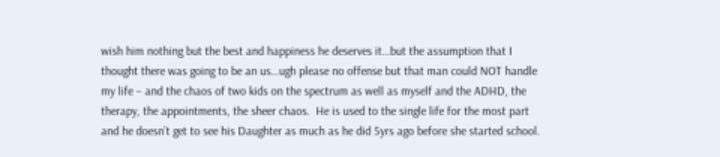wish him nothing but the best and happiness he deserves it…but the assumption that I thought there was going to be an us…ugh please no offense but that man could NOT handle my life – and the chaos of two kids on the spectrum as well as myself and the ADHD, the therapy, the appointments, the sheer chaos.  He is used to the single life for the most part and he doesn’t get to see his Daughter as much as he did 5yrs ago before she started school.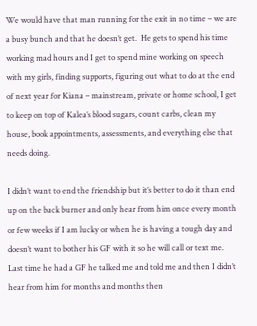We would have that man running for the exit in no time – we are a busy bunch and that he doesn’t get.  He gets to spend his time working mad hours and I get to spend mine working on speech with my girls, finding supports, figuring out what to do at the end of next year for Kiana – mainstream, private or home school, I get to keep on top of Kalea’s blood sugars, count carbs, clean my house, book appointments, assessments, and everything else that needs doing.

I didn’t want to end the friendship but it’s better to do it than end up on the back burner and only hear from him once every month or few weeks if I am lucky or when he is having a tough day and doesn’t want to bother his GF with it so he will call or text me.  Last time he had a GF he talked me and told me and then I didn’t hear from him for months and months then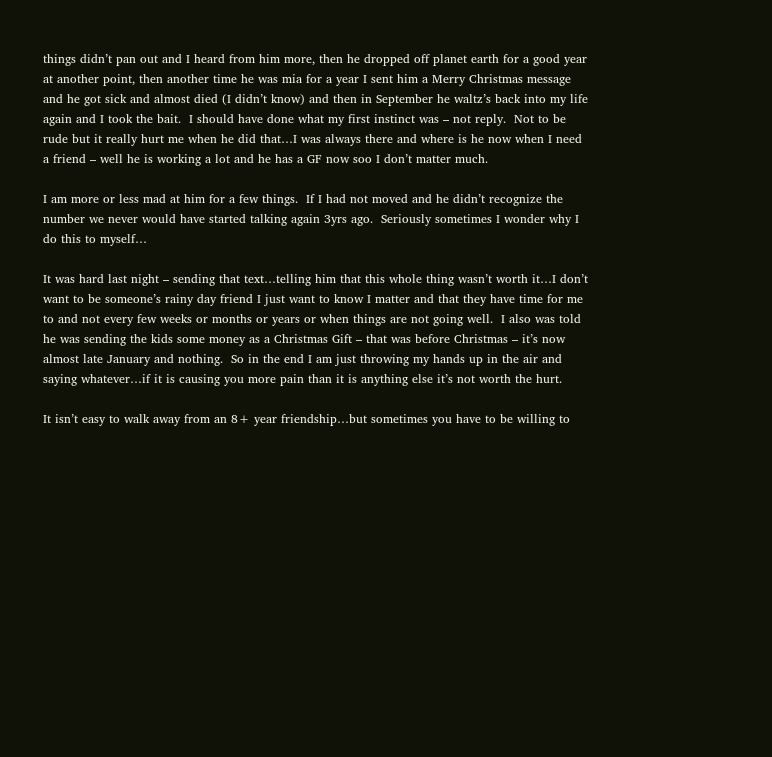things didn’t pan out and I heard from him more, then he dropped off planet earth for a good year at another point, then another time he was mia for a year I sent him a Merry Christmas message and he got sick and almost died (I didn’t know) and then in September he waltz’s back into my life again and I took the bait.  I should have done what my first instinct was – not reply.  Not to be rude but it really hurt me when he did that…I was always there and where is he now when I need a friend – well he is working a lot and he has a GF now soo I don’t matter much.

I am more or less mad at him for a few things.  If I had not moved and he didn’t recognize the number we never would have started talking again 3yrs ago.  Seriously sometimes I wonder why I do this to myself…

It was hard last night – sending that text…telling him that this whole thing wasn’t worth it…I don’t want to be someone’s rainy day friend I just want to know I matter and that they have time for me to and not every few weeks or months or years or when things are not going well.  I also was told he was sending the kids some money as a Christmas Gift – that was before Christmas – it’s now almost late January and nothing.  So in the end I am just throwing my hands up in the air and saying whatever…if it is causing you more pain than it is anything else it’s not worth the hurt.

It isn’t easy to walk away from an 8+ year friendship…but sometimes you have to be willing to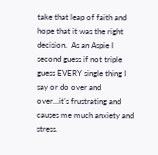take that leap of faith and hope that it was the right decision.  As an Aspie I second guess if not triple guess EVERY single thing I say or do over and over…it’s frustrating and causes me much anxiety and stress.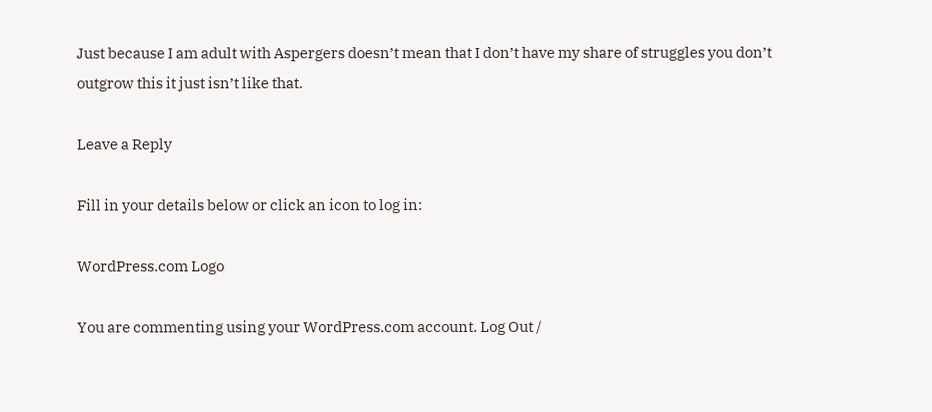Just because I am adult with Aspergers doesn’t mean that I don’t have my share of struggles you don’t outgrow this it just isn’t like that.

Leave a Reply

Fill in your details below or click an icon to log in:

WordPress.com Logo

You are commenting using your WordPress.com account. Log Out /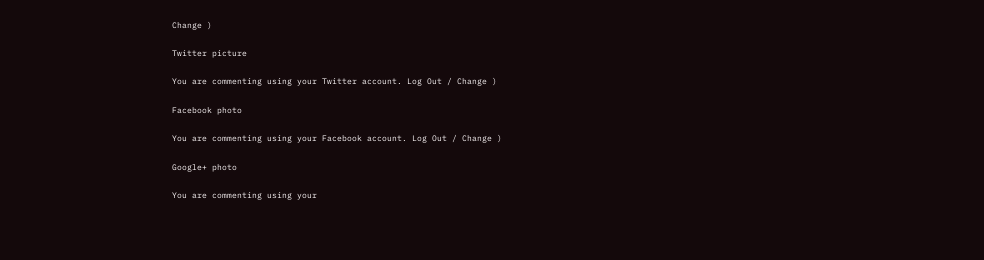Change )

Twitter picture

You are commenting using your Twitter account. Log Out / Change )

Facebook photo

You are commenting using your Facebook account. Log Out / Change )

Google+ photo

You are commenting using your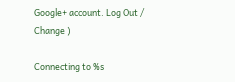Google+ account. Log Out / Change )

Connecting to %s